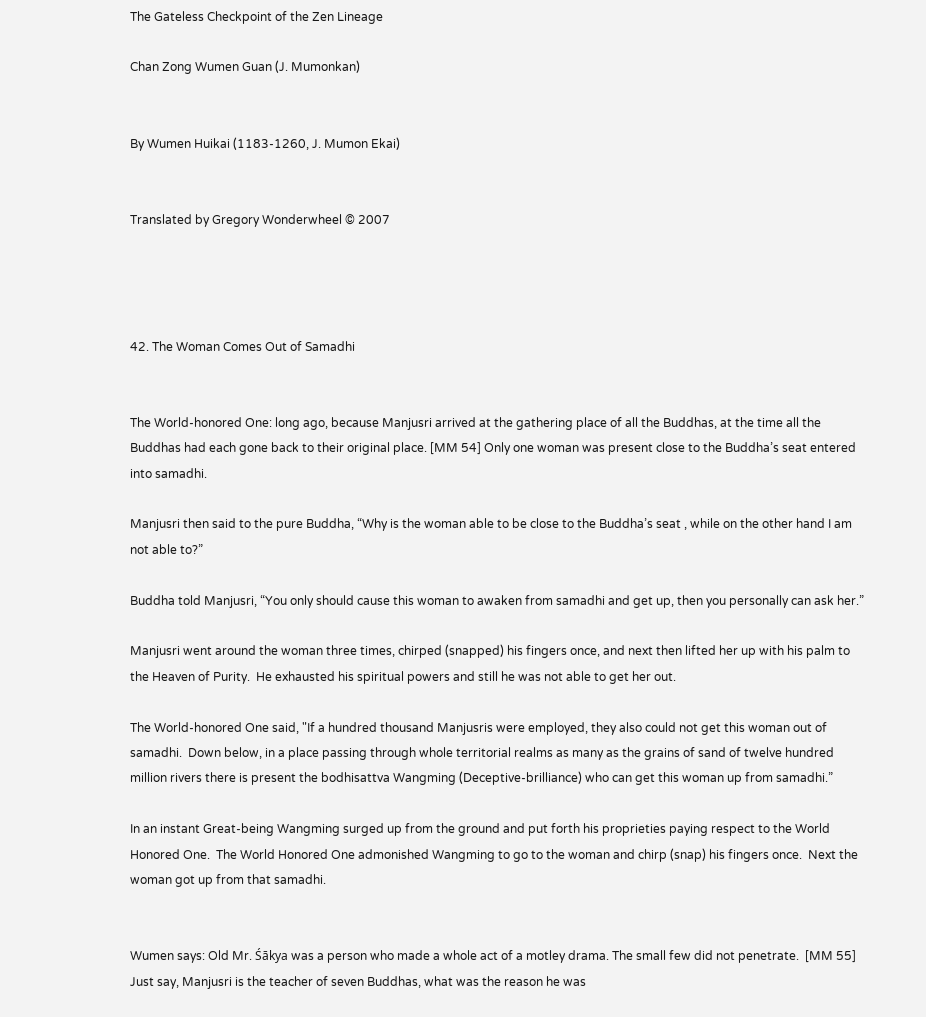The Gateless Checkpoint of the Zen Lineage

Chan Zong Wumen Guan (J. Mumonkan)


By Wumen Huikai (1183-1260, J. Mumon Ekai)


Translated by Gregory Wonderwheel © 2007




42. The Woman Comes Out of Samadhi


The World-honored One: long ago, because Manjusri arrived at the gathering place of all the Buddhas, at the time all the Buddhas had each gone back to their original place. [MM 54] Only one woman was present close to the Buddha’s seat entered into samadhi.

Manjusri then said to the pure Buddha, “Why is the woman able to be close to the Buddha’s seat , while on the other hand I am not able to?”

Buddha told Manjusri, “You only should cause this woman to awaken from samadhi and get up, then you personally can ask her.”

Manjusri went around the woman three times, chirped (snapped) his fingers once, and next then lifted her up with his palm to the Heaven of Purity.  He exhausted his spiritual powers and still he was not able to get her out.

The World-honored One said, "If a hundred thousand Manjusris were employed, they also could not get this woman out of samadhi.  Down below, in a place passing through whole territorial realms as many as the grains of sand of twelve hundred million rivers there is present the bodhisattva Wangming (Deceptive-brilliance) who can get this woman up from samadhi.”

In an instant Great-being Wangming surged up from the ground and put forth his proprieties paying respect to the World Honored One.  The World Honored One admonished Wangming to go to the woman and chirp (snap) his fingers once.  Next the woman got up from that samadhi.


Wumen says: Old Mr. Śākya was a person who made a whole act of a motley drama. The small few did not penetrate.  [MM 55] Just say, Manjusri is the teacher of seven Buddhas, what was the reason he was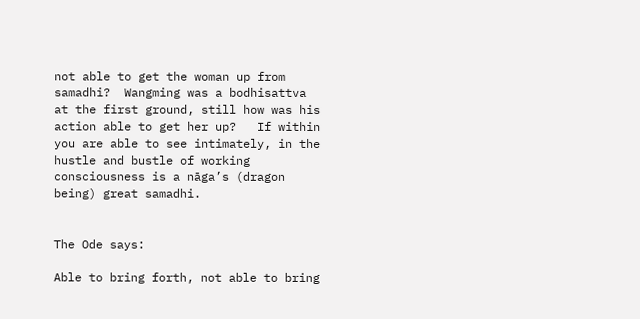not able to get the woman up from samadhi?  Wangming was a bodhisattva at the first ground, still how was his action able to get her up?   If within you are able to see intimately, in the hustle and bustle of working consciousness is a nāga’s (dragon being) great samadhi.


The Ode says:

Able to bring forth, not able to bring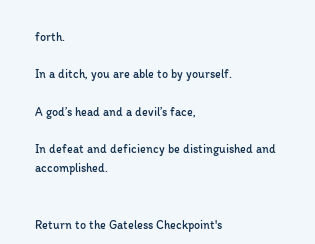forth.

In a ditch, you are able to by yourself.

A god’s head and a devil’s face,

In defeat and deficiency be distinguished and accomplished.


Return to the Gateless Checkpoint's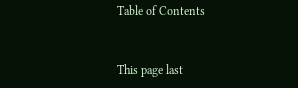Table of Contents


This page last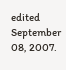edited September 08, 2007.